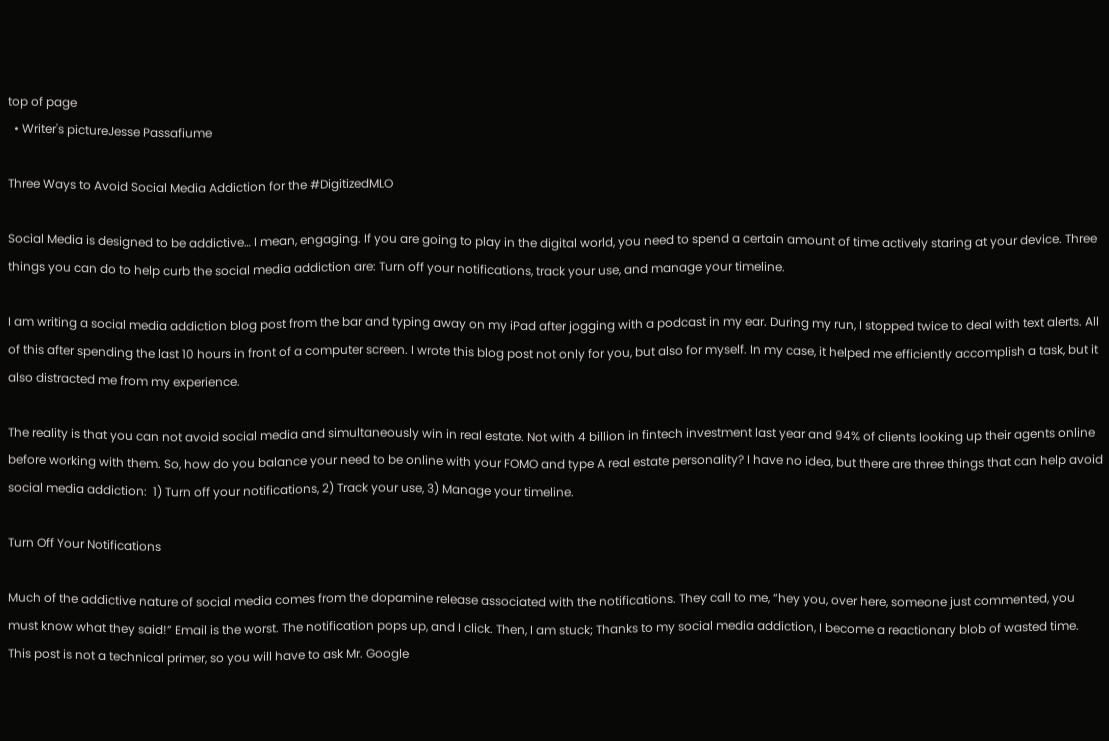top of page
  • Writer's pictureJesse Passafiume

Three Ways to Avoid Social Media Addiction for the #DigitizedMLO

Social Media is designed to be addictive… I mean, engaging. If you are going to play in the digital world, you need to spend a certain amount of time actively staring at your device. Three things you can do to help curb the social media addiction are: Turn off your notifications, track your use, and manage your timeline.

I am writing a social media addiction blog post from the bar and typing away on my iPad after jogging with a podcast in my ear. During my run, I stopped twice to deal with text alerts. All of this after spending the last 10 hours in front of a computer screen. I wrote this blog post not only for you, but also for myself. In my case, it helped me efficiently accomplish a task, but it also distracted me from my experience.

The reality is that you can not avoid social media and simultaneously win in real estate. Not with 4 billion in fintech investment last year and 94% of clients looking up their agents online before working with them. So, how do you balance your need to be online with your FOMO and type A real estate personality? I have no idea, but there are three things that can help avoid social media addiction:  1) Turn off your notifications, 2) Track your use, 3) Manage your timeline.

Turn Off Your Notifications

Much of the addictive nature of social media comes from the dopamine release associated with the notifications. They call to me, “hey you, over here, someone just commented, you must know what they said!” Email is the worst. The notification pops up, and I click. Then, I am stuck; Thanks to my social media addiction, I become a reactionary blob of wasted time.   This post is not a technical primer, so you will have to ask Mr. Google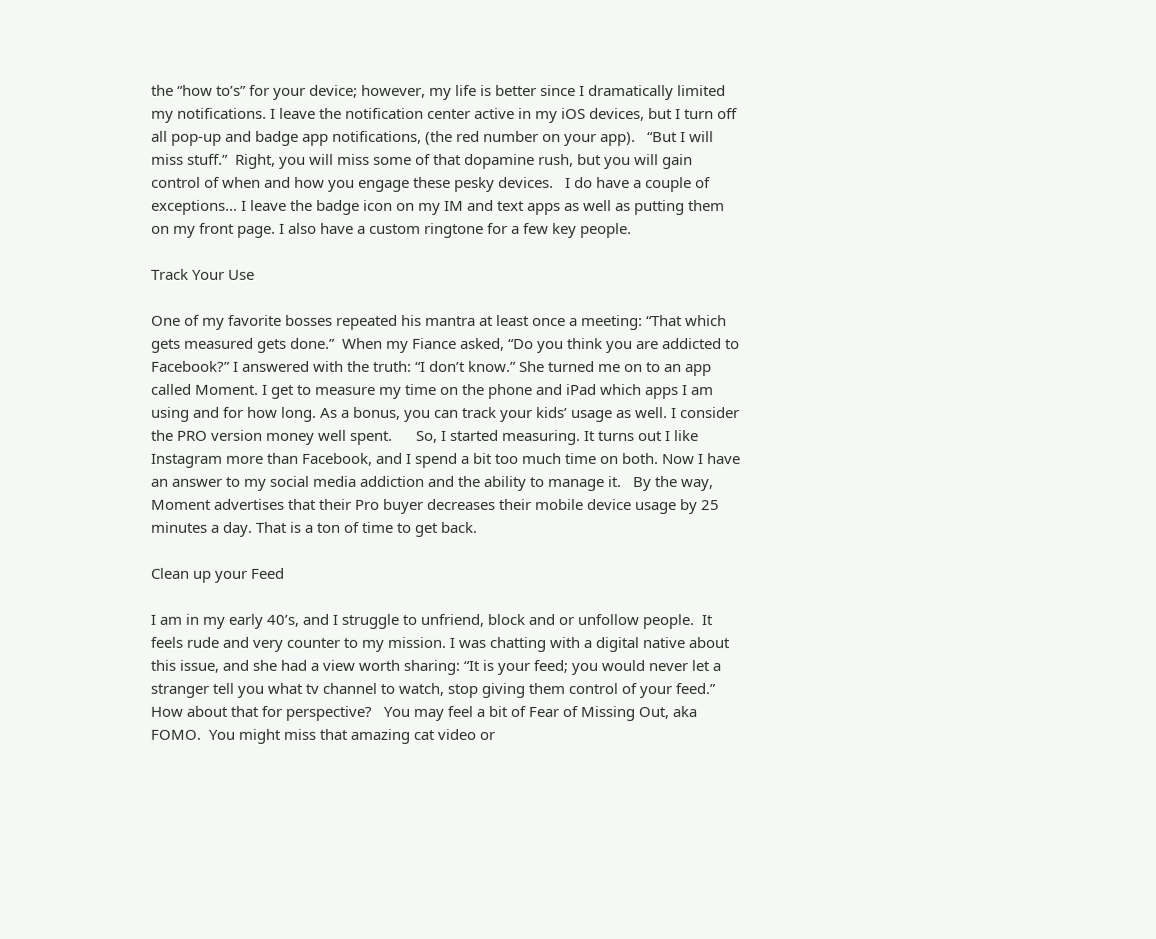the “how to’s” for your device; however, my life is better since I dramatically limited my notifications. I leave the notification center active in my iOS devices, but I turn off all pop-up and badge app notifications, (the red number on your app).   “But I will miss stuff.”  Right, you will miss some of that dopamine rush, but you will gain control of when and how you engage these pesky devices.   I do have a couple of exceptions… I leave the badge icon on my IM and text apps as well as putting them on my front page. I also have a custom ringtone for a few key people.

Track Your Use

One of my favorite bosses repeated his mantra at least once a meeting: “That which gets measured gets done.”  When my Fiance asked, “Do you think you are addicted to Facebook?” I answered with the truth: “I don’t know.” She turned me on to an app called Moment. I get to measure my time on the phone and iPad which apps I am using and for how long. As a bonus, you can track your kids’ usage as well. I consider the PRO version money well spent.      So, I started measuring. It turns out I like Instagram more than Facebook, and I spend a bit too much time on both. Now I have an answer to my social media addiction and the ability to manage it.   By the way, Moment advertises that their Pro buyer decreases their mobile device usage by 25 minutes a day. That is a ton of time to get back.

Clean up your Feed

I am in my early 40’s, and I struggle to unfriend, block and or unfollow people.  It feels rude and very counter to my mission. I was chatting with a digital native about this issue, and she had a view worth sharing: “It is your feed; you would never let a stranger tell you what tv channel to watch, stop giving them control of your feed.” How about that for perspective?   You may feel a bit of Fear of Missing Out, aka FOMO.  You might miss that amazing cat video or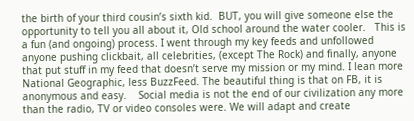the birth of your third cousin’s sixth kid.  BUT, you will give someone else the opportunity to tell you all about it, Old school around the water cooler.   This is a fun (and ongoing) process. I went through my key feeds and unfollowed anyone pushing clickbait, all celebrities, (except The Rock) and finally, anyone that put stuff in my feed that doesn’t serve my mission or my mind. I lean more National Geographic, less BuzzFeed. The beautiful thing is that on FB, it is anonymous and easy.    Social media is not the end of our civilization any more than the radio, TV or video consoles were. We will adapt and create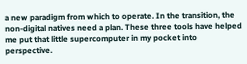a new paradigm from which to operate. In the transition, the non-digital natives need a plan. These three tools have helped me put that little supercomputer in my pocket into perspective.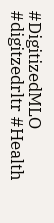#DigitizedMLO #digitzedrltr #Health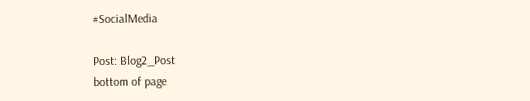#SocialMedia

Post: Blog2_Post
bottom of page